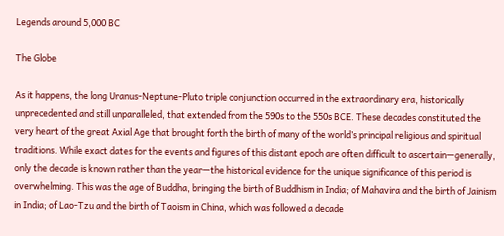Legends around 5,000 BC

The Globe

As it happens, the long Uranus-Neptune-Pluto triple conjunction occurred in the extraordinary era, historically unprecedented and still unparalleled, that extended from the 590s to the 550s BCE. These decades constituted the very heart of the great Axial Age that brought forth the birth of many of the world’s principal religious and spiritual traditions. While exact dates for the events and figures of this distant epoch are often difficult to ascertain—generally, only the decade is known rather than the year—the historical evidence for the unique significance of this period is overwhelming. This was the age of Buddha, bringing the birth of Buddhism in India; of Mahavira and the birth of Jainism in India; of Lao-Tzu and the birth of Taoism in China, which was followed a decade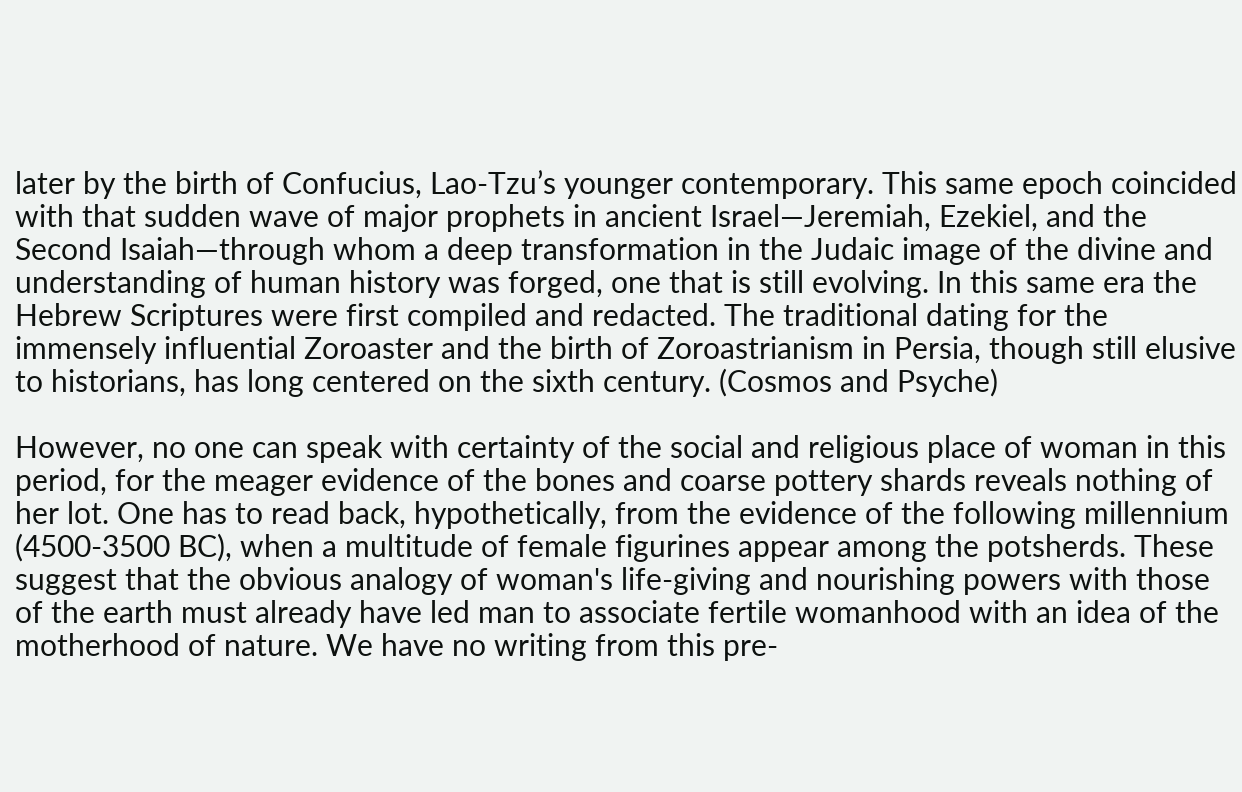later by the birth of Confucius, Lao-Tzu’s younger contemporary. This same epoch coincided with that sudden wave of major prophets in ancient Israel—Jeremiah, Ezekiel, and the Second Isaiah—through whom a deep transformation in the Judaic image of the divine and understanding of human history was forged, one that is still evolving. In this same era the Hebrew Scriptures were first compiled and redacted. The traditional dating for the immensely influential Zoroaster and the birth of Zoroastrianism in Persia, though still elusive to historians, has long centered on the sixth century. (Cosmos and Psyche)

However, no one can speak with certainty of the social and religious place of woman in this period, for the meager evidence of the bones and coarse pottery shards reveals nothing of her lot. One has to read back, hypothetically, from the evidence of the following millennium (4500-3500 BC), when a multitude of female figurines appear among the potsherds. These suggest that the obvious analogy of woman's life-giving and nourishing powers with those of the earth must already have led man to associate fertile womanhood with an idea of the motherhood of nature. We have no writing from this pre-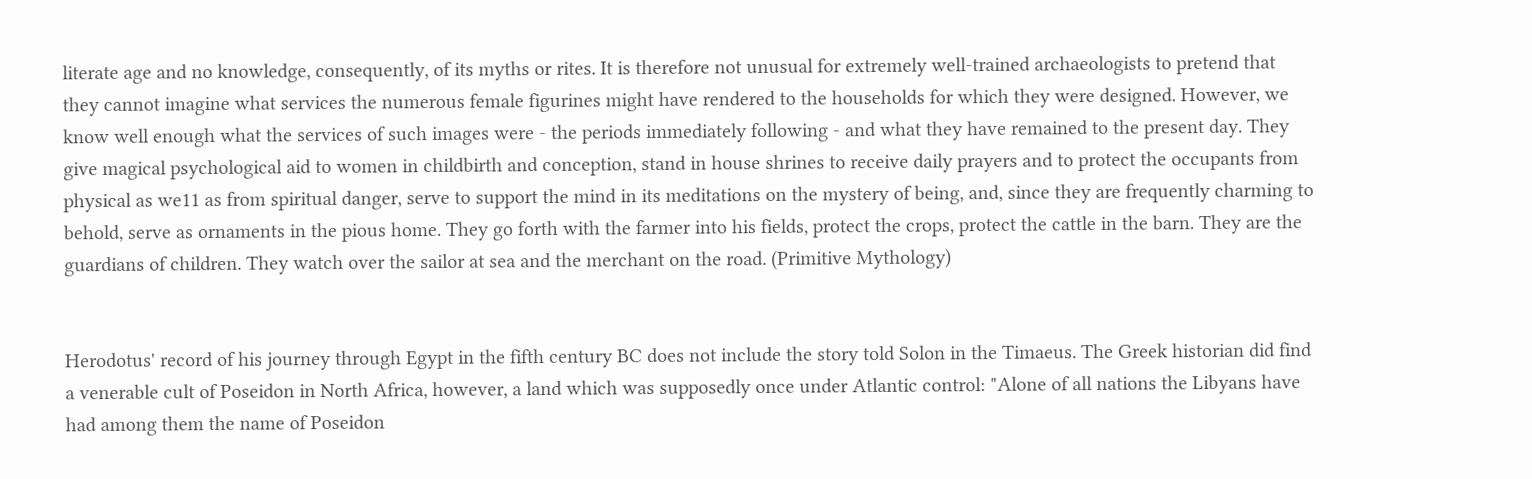literate age and no knowledge, consequently, of its myths or rites. It is therefore not unusual for extremely well-trained archaeologists to pretend that they cannot imagine what services the numerous female figurines might have rendered to the households for which they were designed. However, we know well enough what the services of such images were - the periods immediately following - and what they have remained to the present day. They give magical psychological aid to women in childbirth and conception, stand in house shrines to receive daily prayers and to protect the occupants from physical as we11 as from spiritual danger, serve to support the mind in its meditations on the mystery of being, and, since they are frequently charming to behold, serve as ornaments in the pious home. They go forth with the farmer into his fields, protect the crops, protect the cattle in the barn. They are the guardians of children. They watch over the sailor at sea and the merchant on the road. (Primitive Mythology)


Herodotus' record of his journey through Egypt in the fifth century BC does not include the story told Solon in the Timaeus. The Greek historian did find a venerable cult of Poseidon in North Africa, however, a land which was supposedly once under Atlantic control: "Alone of all nations the Libyans have had among them the name of Poseidon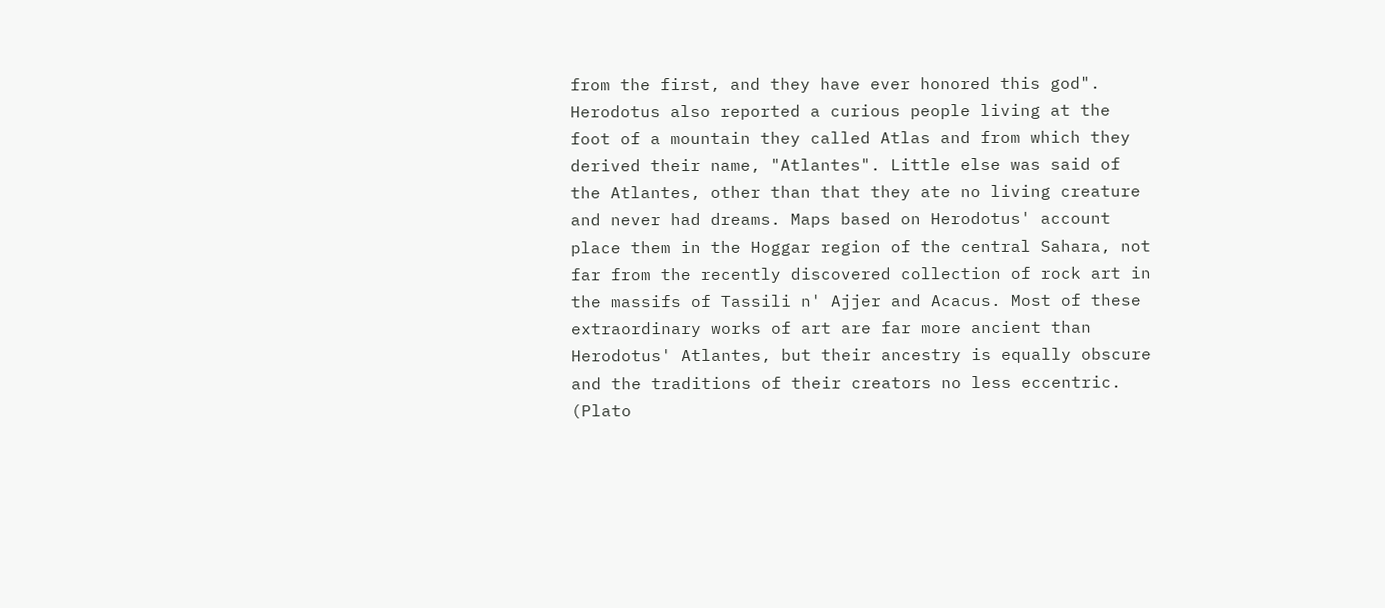from the first, and they have ever honored this god". Herodotus also reported a curious people living at the foot of a mountain they called Atlas and from which they derived their name, "Atlantes". Little else was said of the Atlantes, other than that they ate no living creature and never had dreams. Maps based on Herodotus' account place them in the Hoggar region of the central Sahara, not far from the recently discovered collection of rock art in the massifs of Tassili n' Ajjer and Acacus. Most of these extraordinary works of art are far more ancient than Herodotus' Atlantes, but their ancestry is equally obscure and the traditions of their creators no less eccentric. (Plato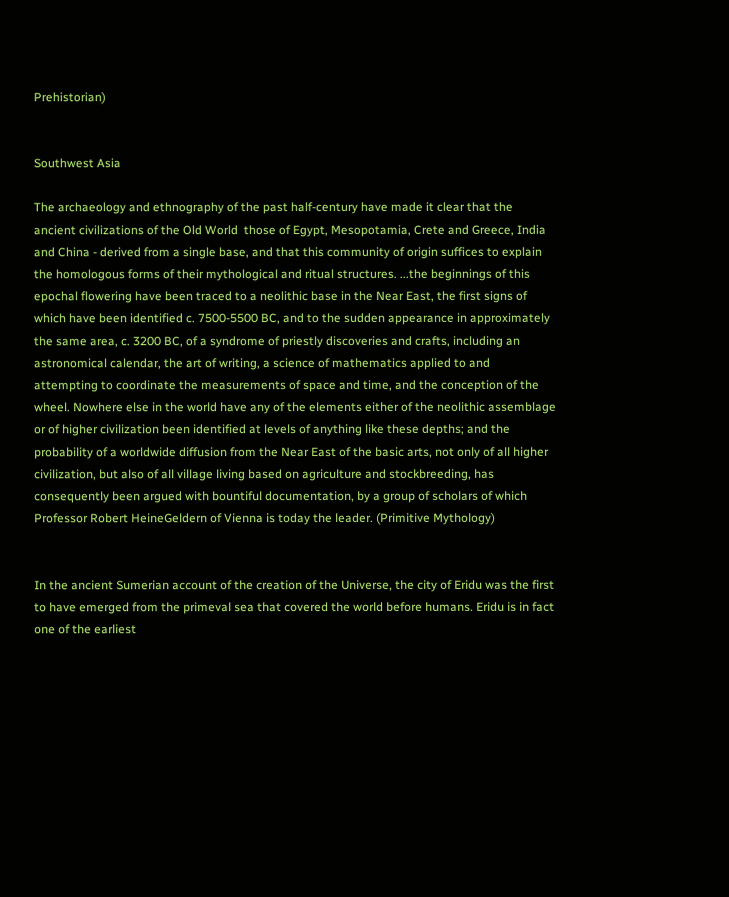Prehistorian)


Southwest Asia

The archaeology and ethnography of the past half-century have made it clear that the ancient civilizations of the Old World  those of Egypt, Mesopotamia, Crete and Greece, India and China - derived from a single base, and that this community of origin suffices to explain the homologous forms of their mythological and ritual structures. ...the beginnings of this epochal flowering have been traced to a neolithic base in the Near East, the first signs of which have been identified c. 7500-5500 BC, and to the sudden appearance in approximately the same area, c. 3200 BC, of a syndrome of priestly discoveries and crafts, including an astronomical calendar, the art of writing, a science of mathematics applied to and attempting to coordinate the measurements of space and time, and the conception of the wheel. Nowhere else in the world have any of the elements either of the neolithic assemblage or of higher civilization been identified at levels of anything like these depths; and the probability of a worldwide diffusion from the Near East of the basic arts, not only of all higher civilization, but also of all village living based on agriculture and stockbreeding, has consequently been argued with bountiful documentation, by a group of scholars of which Professor Robert HeineGeldern of Vienna is today the leader. (Primitive Mythology)


In the ancient Sumerian account of the creation of the Universe, the city of Eridu was the first to have emerged from the primeval sea that covered the world before humans. Eridu is in fact one of the earliest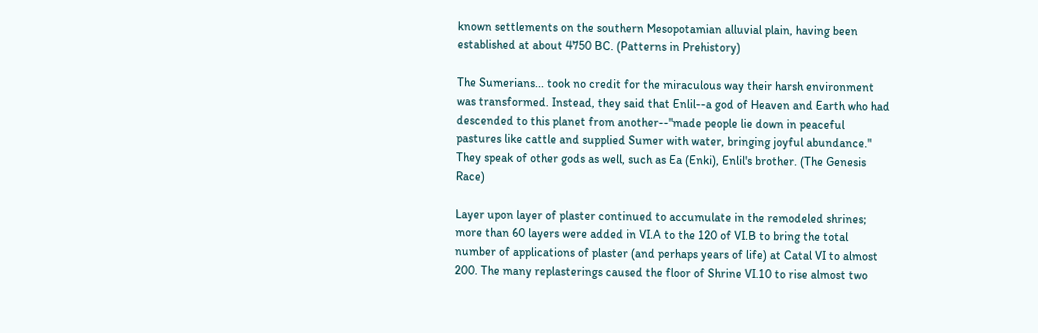known settlements on the southern Mesopotamian alluvial plain, having been established at about 4750 BC. (Patterns in Prehistory)

The Sumerians... took no credit for the miraculous way their harsh environment was transformed. Instead, they said that Enlil--a god of Heaven and Earth who had descended to this planet from another--"made people lie down in peaceful pastures like cattle and supplied Sumer with water, bringing joyful abundance." They speak of other gods as well, such as Ea (Enki), Enlil's brother. (The Genesis Race)

Layer upon layer of plaster continued to accumulate in the remodeled shrines; more than 60 layers were added in VI.A to the 120 of VI.B to bring the total number of applications of plaster (and perhaps years of life) at Catal VI to almost 200. The many replasterings caused the floor of Shrine VI.10 to rise almost two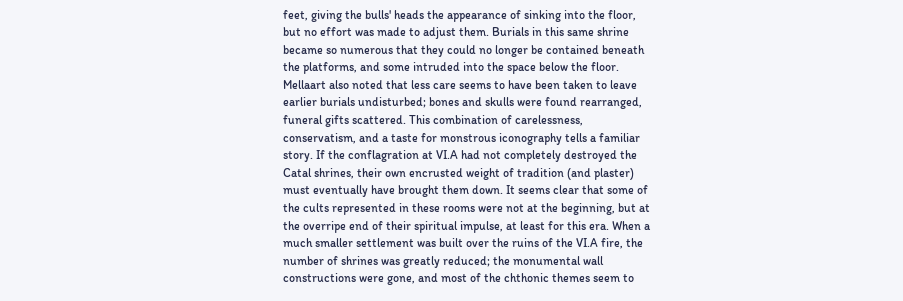feet, giving the bulls' heads the appearance of sinking into the floor, but no effort was made to adjust them. Burials in this same shrine became so numerous that they could no longer be contained beneath the platforms, and some intruded into the space below the floor. Mellaart also noted that less care seems to have been taken to leave earlier burials undisturbed; bones and skulls were found rearranged, funeral gifts scattered. This combination of carelessness, conservatism, and a taste for monstrous iconography tells a familiar story. If the conflagration at VI.A had not completely destroyed the Catal shrines, their own encrusted weight of tradition (and plaster) must eventually have brought them down. It seems clear that some of the cults represented in these rooms were not at the beginning, but at the overripe end of their spiritual impulse, at least for this era. When a much smaller settlement was built over the ruins of the VI.A fire, the number of shrines was greatly reduced; the monumental wall constructions were gone, and most of the chthonic themes seem to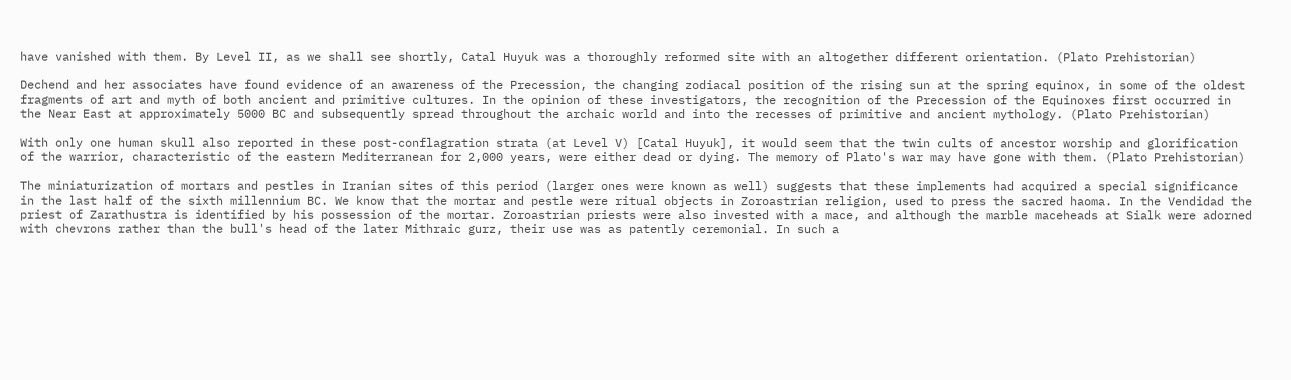have vanished with them. By Level II, as we shall see shortly, Catal Huyuk was a thoroughly reformed site with an altogether different orientation. (Plato Prehistorian)

Dechend and her associates have found evidence of an awareness of the Precession, the changing zodiacal position of the rising sun at the spring equinox, in some of the oldest fragments of art and myth of both ancient and primitive cultures. In the opinion of these investigators, the recognition of the Precession of the Equinoxes first occurred in the Near East at approximately 5000 BC and subsequently spread throughout the archaic world and into the recesses of primitive and ancient mythology. (Plato Prehistorian)

With only one human skull also reported in these post-conflagration strata (at Level V) [Catal Huyuk], it would seem that the twin cults of ancestor worship and glorification of the warrior, characteristic of the eastern Mediterranean for 2,000 years, were either dead or dying. The memory of Plato's war may have gone with them. (Plato Prehistorian)

The miniaturization of mortars and pestles in Iranian sites of this period (larger ones were known as well) suggests that these implements had acquired a special significance in the last half of the sixth millennium BC. We know that the mortar and pestle were ritual objects in Zoroastrian religion, used to press the sacred haoma. In the Vendidad the priest of Zarathustra is identified by his possession of the mortar. Zoroastrian priests were also invested with a mace, and although the marble maceheads at Sialk were adorned with chevrons rather than the bull's head of the later Mithraic gurz, their use was as patently ceremonial. In such a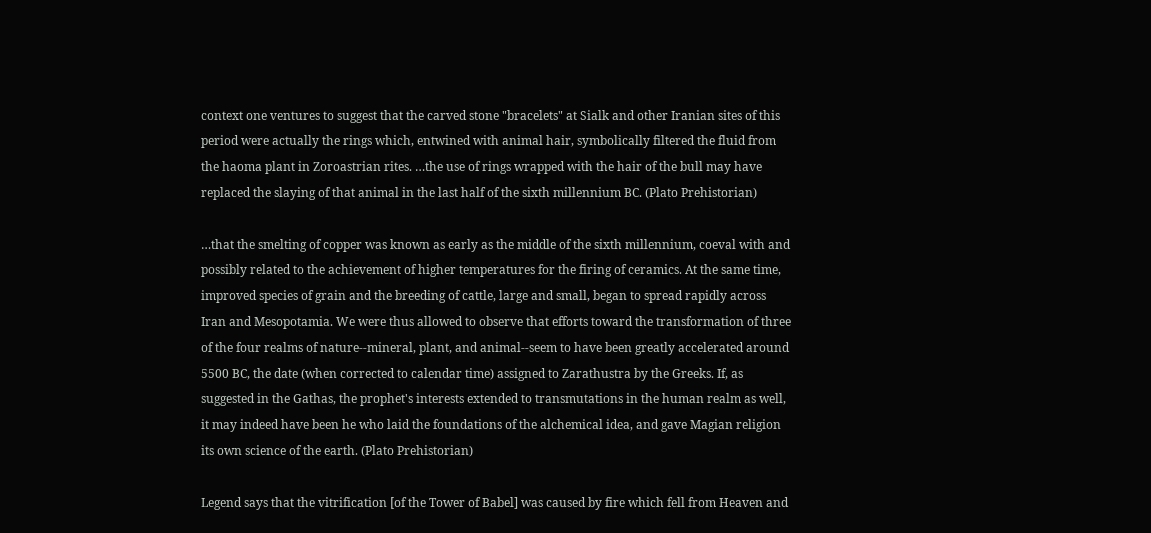context one ventures to suggest that the carved stone "bracelets" at Sialk and other Iranian sites of this period were actually the rings which, entwined with animal hair, symbolically filtered the fluid from the haoma plant in Zoroastrian rites. …the use of rings wrapped with the hair of the bull may have replaced the slaying of that animal in the last half of the sixth millennium BC. (Plato Prehistorian)

…that the smelting of copper was known as early as the middle of the sixth millennium, coeval with and possibly related to the achievement of higher temperatures for the firing of ceramics. At the same time, improved species of grain and the breeding of cattle, large and small, began to spread rapidly across Iran and Mesopotamia. We were thus allowed to observe that efforts toward the transformation of three of the four realms of nature--mineral, plant, and animal--seem to have been greatly accelerated around 5500 BC, the date (when corrected to calendar time) assigned to Zarathustra by the Greeks. If, as suggested in the Gathas, the prophet's interests extended to transmutations in the human realm as well, it may indeed have been he who laid the foundations of the alchemical idea, and gave Magian religion its own science of the earth. (Plato Prehistorian)

Legend says that the vitrification [of the Tower of Babel] was caused by fire which fell from Heaven and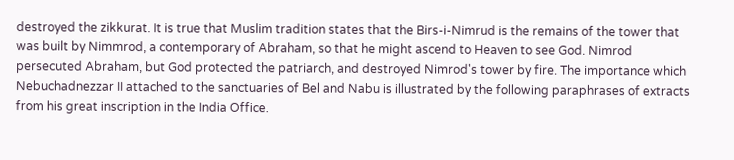destroyed the zikkurat. It is true that Muslim tradition states that the Birs-i-Nimrud is the remains of the tower that was built by Nimmrod, a contemporary of Abraham, so that he might ascend to Heaven to see God. Nimrod persecuted Abraham, but God protected the patriarch, and destroyed Nimrod's tower by fire. The importance which Nebuchadnezzar II attached to the sanctuaries of Bel and Nabu is illustrated by the following paraphrases of extracts from his great inscription in the India Office.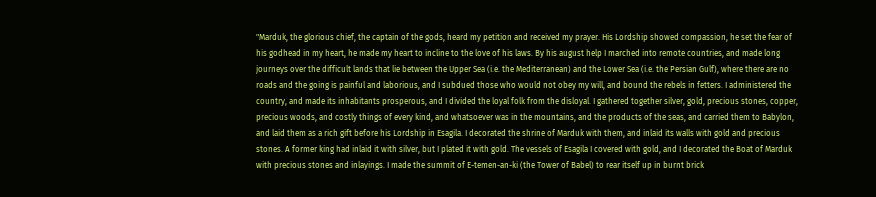"Marduk, the glorious chief, the captain of the gods, heard my petition and received my prayer. His Lordship showed compassion, he set the fear of his godhead in my heart, he made my heart to incline to the love of his laws. By his august help I marched into remote countries, and made long journeys over the difficult lands that lie between the Upper Sea (i.e. the Mediterranean) and the Lower Sea (i.e. the Persian Gulf), where there are no roads and the going is painful and laborious, and I subdued those who would not obey my will, and bound the rebels in fetters. I administered the country, and made its inhabitants prosperous, and I divided the loyal folk from the disloyal. I gathered together silver, gold, precious stones, copper, precious woods, and costly things of every kind, and whatsoever was in the mountains, and the products of the seas, and carried them to Babylon, and laid them as a rich gift before his Lordship in Esagila. I decorated the shrine of Marduk with them, and inlaid its walls with gold and precious stones. A former king had inlaid it with silver, but I plated it with gold. The vessels of Esagila I covered with gold, and I decorated the Boat of Marduk with precious stones and inlayings. I made the summit of E-temen-an-ki (the Tower of Babel) to rear itself up in burnt brick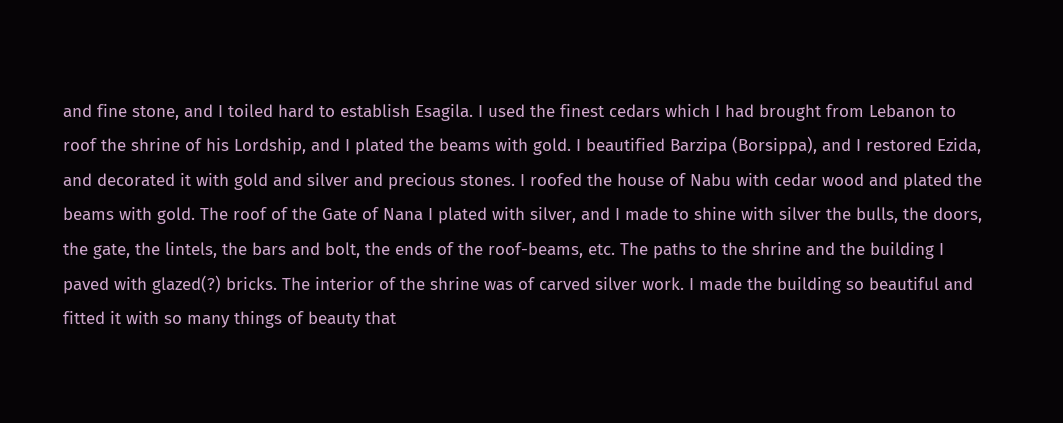and fine stone, and I toiled hard to establish Esagila. I used the finest cedars which I had brought from Lebanon to roof the shrine of his Lordship, and I plated the beams with gold. I beautified Barzipa (Borsippa), and I restored Ezida, and decorated it with gold and silver and precious stones. I roofed the house of Nabu with cedar wood and plated the beams with gold. The roof of the Gate of Nana I plated with silver, and I made to shine with silver the bulls, the doors, the gate, the lintels, the bars and bolt, the ends of the roof-beams, etc. The paths to the shrine and the building I paved with glazed(?) bricks. The interior of the shrine was of carved silver work. I made the building so beautiful and fitted it with so many things of beauty that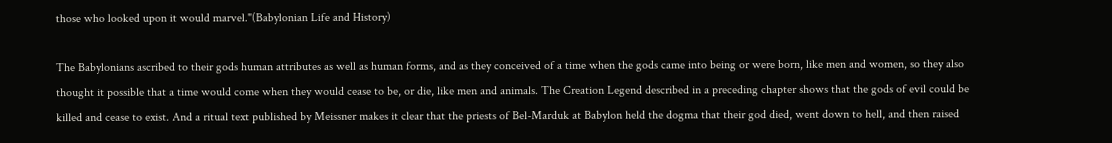those who looked upon it would marvel."(Babylonian Life and History)

The Babylonians ascribed to their gods human attributes as well as human forms, and as they conceived of a time when the gods came into being or were born, like men and women, so they also thought it possible that a time would come when they would cease to be, or die, like men and animals. The Creation Legend described in a preceding chapter shows that the gods of evil could be killed and cease to exist. And a ritual text published by Meissner makes it clear that the priests of Bel-Marduk at Babylon held the dogma that their god died, went down to hell, and then raised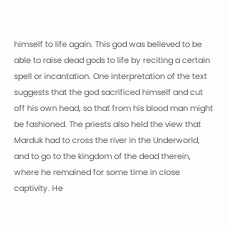himself to life again. This god was believed to be able to raise dead gods to life by reciting a certain spell or incantation. One interpretation of the text suggests that the god sacrificed himself and cut off his own head, so that from his blood man might be fashioned. The priests also held the view that Marduk had to cross the river in the Underworld, and to go to the kingdom of the dead therein, where he remained for some time in close captivity. He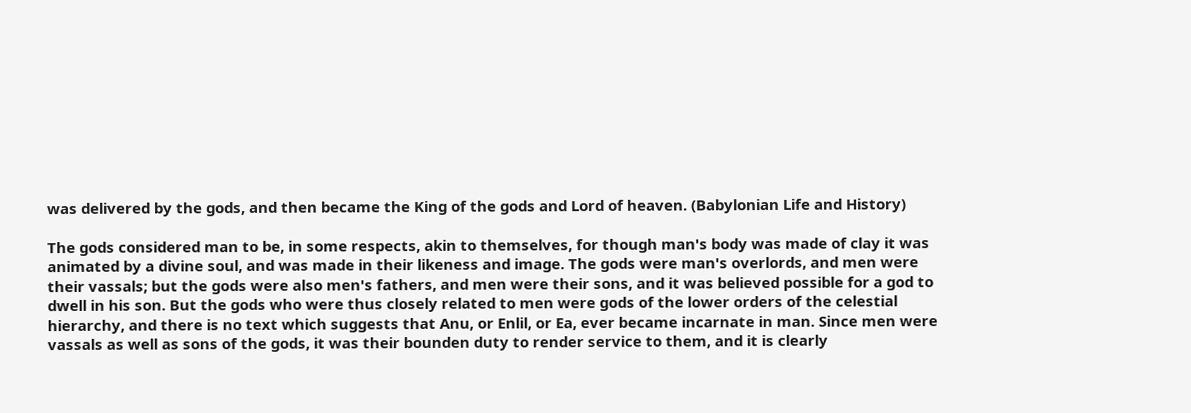was delivered by the gods, and then became the King of the gods and Lord of heaven. (Babylonian Life and History)

The gods considered man to be, in some respects, akin to themselves, for though man's body was made of clay it was animated by a divine soul, and was made in their likeness and image. The gods were man's overlords, and men were their vassals; but the gods were also men's fathers, and men were their sons, and it was believed possible for a god to dwell in his son. But the gods who were thus closely related to men were gods of the lower orders of the celestial hierarchy, and there is no text which suggests that Anu, or Enlil, or Ea, ever became incarnate in man. Since men were vassals as well as sons of the gods, it was their bounden duty to render service to them, and it is clearly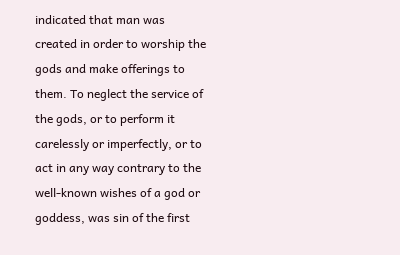indicated that man was created in order to worship the gods and make offerings to them. To neglect the service of the gods, or to perform it carelessly or imperfectly, or to act in any way contrary to the well-known wishes of a god or goddess, was sin of the first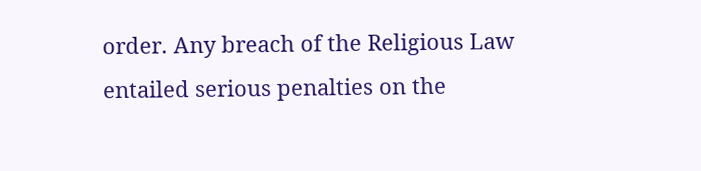order. Any breach of the Religious Law entailed serious penalties on the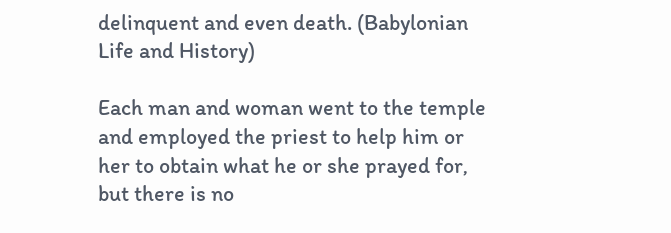delinquent and even death. (Babylonian Life and History)

Each man and woman went to the temple and employed the priest to help him or her to obtain what he or she prayed for, but there is no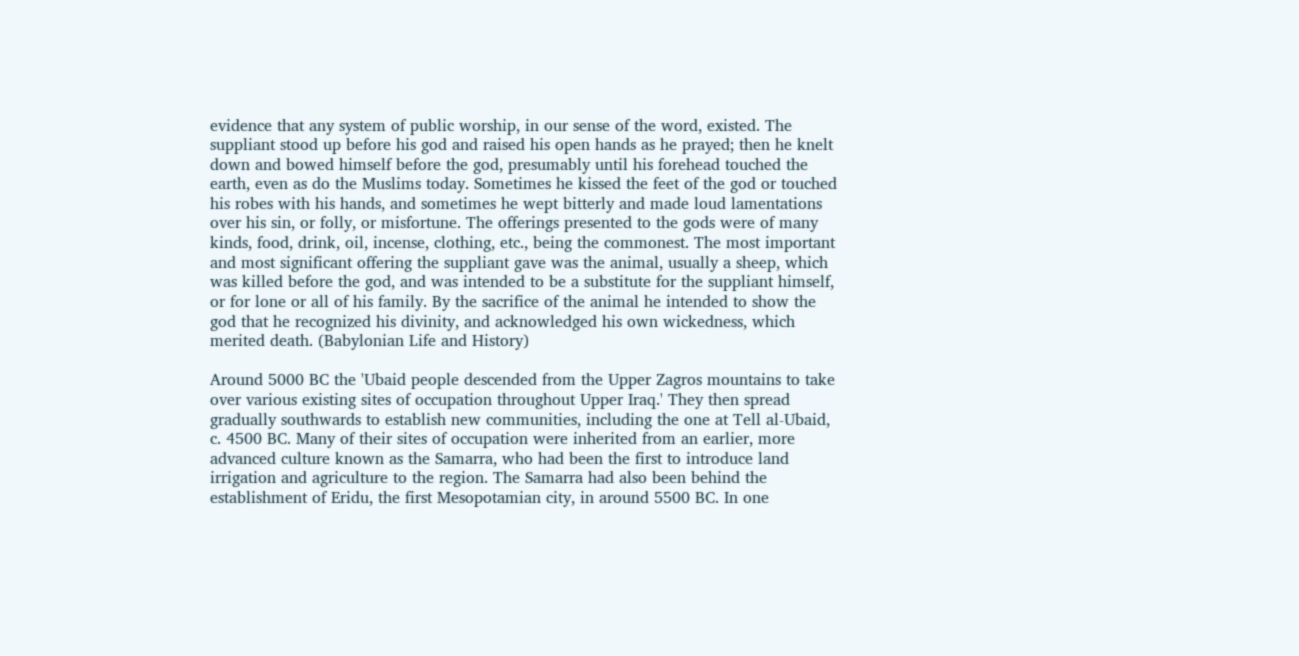evidence that any system of public worship, in our sense of the word, existed. The suppliant stood up before his god and raised his open hands as he prayed; then he knelt down and bowed himself before the god, presumably until his forehead touched the earth, even as do the Muslims today. Sometimes he kissed the feet of the god or touched his robes with his hands, and sometimes he wept bitterly and made loud lamentations over his sin, or folly, or misfortune. The offerings presented to the gods were of many kinds, food, drink, oil, incense, clothing, etc., being the commonest. The most important and most significant offering the suppliant gave was the animal, usually a sheep, which was killed before the god, and was intended to be a substitute for the suppliant himself, or for lone or all of his family. By the sacrifice of the animal he intended to show the god that he recognized his divinity, and acknowledged his own wickedness, which merited death. (Babylonian Life and History)

Around 5000 BC the 'Ubaid people descended from the Upper Zagros mountains to take over various existing sites of occupation throughout Upper Iraq.' They then spread gradually southwards to establish new communities, including the one at Tell al-Ubaid, c. 4500 BC. Many of their sites of occupation were inherited from an earlier, more advanced culture known as the Samarra, who had been the first to introduce land irrigation and agriculture to the region. The Samarra had also been behind the establishment of Eridu, the first Mesopotamian city, in around 5500 BC. In one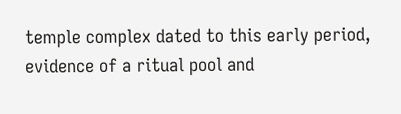temple complex dated to this early period, evidence of a ritual pool and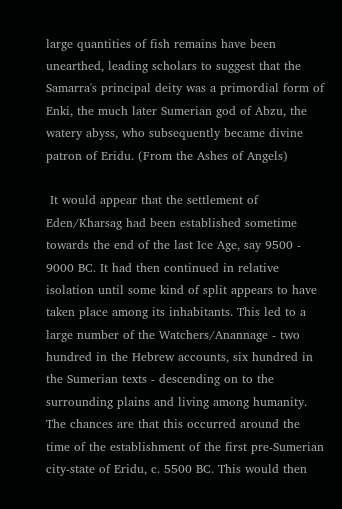large quantities of fish remains have been unearthed, leading scholars to suggest that the Samarra's principal deity was a primordial form of Enki, the much later Sumerian god of Abzu, the watery abyss, who subsequently became divine patron of Eridu. (From the Ashes of Angels)

 It would appear that the settlement of Eden/Kharsag had been established sometime towards the end of the last Ice Age, say 9500 - 9000 BC. It had then continued in relative isolation until some kind of split appears to have taken place among its inhabitants. This led to a large number of the Watchers/Anannage - two hundred in the Hebrew accounts, six hundred in the Sumerian texts - descending on to the surrounding plains and living among humanity. The chances are that this occurred around the time of the establishment of the first pre-Sumerian city-state of Eridu, c. 5500 BC. This would then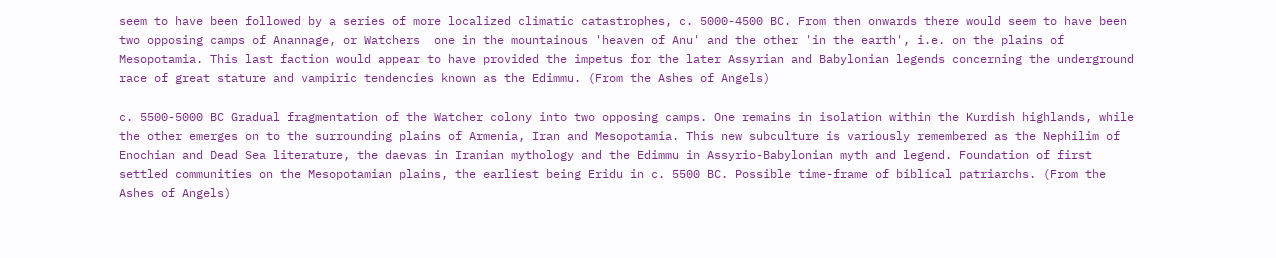seem to have been followed by a series of more localized climatic catastrophes, c. 5000-4500 BC. From then onwards there would seem to have been two opposing camps of Anannage, or Watchers  one in the mountainous 'heaven of Anu' and the other 'in the earth', i.e. on the plains of Mesopotamia. This last faction would appear to have provided the impetus for the later Assyrian and Babylonian legends concerning the underground race of great stature and vampiric tendencies known as the Edimmu. (From the Ashes of Angels)

c. 5500-5000 BC Gradual fragmentation of the Watcher colony into two opposing camps. One remains in isolation within the Kurdish highlands, while the other emerges on to the surrounding plains of Armenia, Iran and Mesopotamia. This new subculture is variously remembered as the Nephilim of Enochian and Dead Sea literature, the daevas in Iranian mythology and the Edimmu in Assyrio-Babylonian myth and legend. Foundation of first settled communities on the Mesopotamian plains, the earliest being Eridu in c. 5500 BC. Possible time-frame of biblical patriarchs. (From the Ashes of Angels)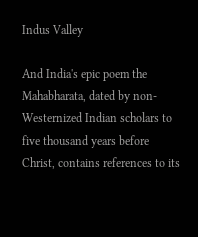Indus Valley

And India's epic poem the Mahabharata, dated by non-Westernized Indian scholars to five thousand years before Christ, contains references to its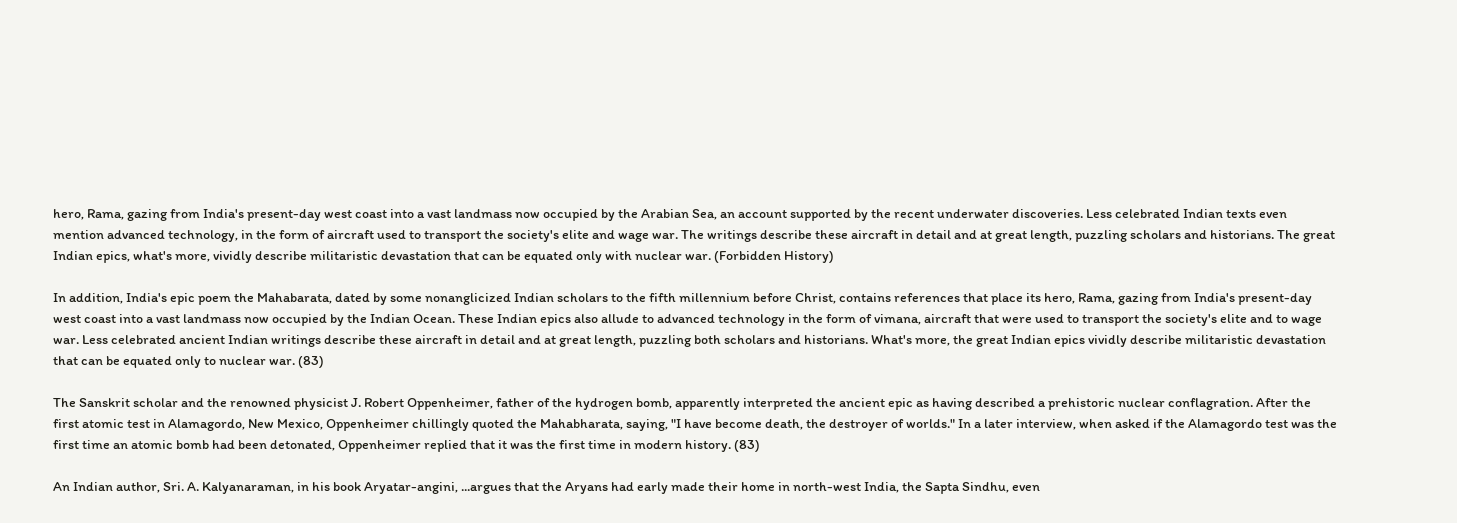hero, Rama, gazing from India's present-day west coast into a vast landmass now occupied by the Arabian Sea, an account supported by the recent underwater discoveries. Less celebrated Indian texts even mention advanced technology, in the form of aircraft used to transport the society's elite and wage war. The writings describe these aircraft in detail and at great length, puzzling scholars and historians. The great Indian epics, what's more, vividly describe militaristic devastation that can be equated only with nuclear war. (Forbidden History)

In addition, India's epic poem the Mahabarata, dated by some nonanglicized Indian scholars to the fifth millennium before Christ, contains references that place its hero, Rama, gazing from India's present-day west coast into a vast landmass now occupied by the Indian Ocean. These Indian epics also allude to advanced technology in the form of vimana, aircraft that were used to transport the society's elite and to wage war. Less celebrated ancient Indian writings describe these aircraft in detail and at great length, puzzling both scholars and historians. What's more, the great Indian epics vividly describe militaristic devastation that can be equated only to nuclear war. (83)

The Sanskrit scholar and the renowned physicist J. Robert Oppenheimer, father of the hydrogen bomb, apparently interpreted the ancient epic as having described a prehistoric nuclear conflagration. After the first atomic test in Alamagordo, New Mexico, Oppenheimer chillingly quoted the Mahabharata, saying, "I have become death, the destroyer of worlds." In a later interview, when asked if the Alamagordo test was the first time an atomic bomb had been detonated, Oppenheimer replied that it was the first time in modern history. (83)

An Indian author, Sri. A. Kalyanaraman, in his book Aryatar-angini, ...argues that the Aryans had early made their home in north-west India, the Sapta Sindhu, even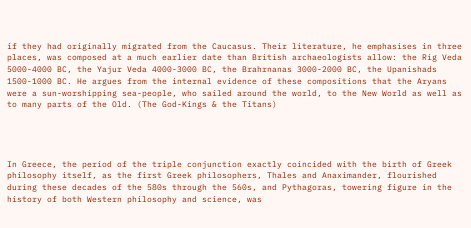if they had originally migrated from the Caucasus. Their literature, he emphasises in three places, was composed at a much earlier date than British archaeologists allow: the Rig Veda 5000-4000 BC, the Yajur Veda 4000-3000 BC, the Brahrnanas 3000-2000 BC, the Upanishads 1500-1000 BC. He argues from the internal evidence of these compositions that the Aryans were a sun-worshipping sea-people, who sailed around the world, to the New World as well as to many parts of the Old. (The God-Kings & the Titans)




In Greece, the period of the triple conjunction exactly coincided with the birth of Greek philosophy itself, as the first Greek philosophers, Thales and Anaximander, flourished during these decades of the 580s through the 560s, and Pythagoras, towering figure in the history of both Western philosophy and science, was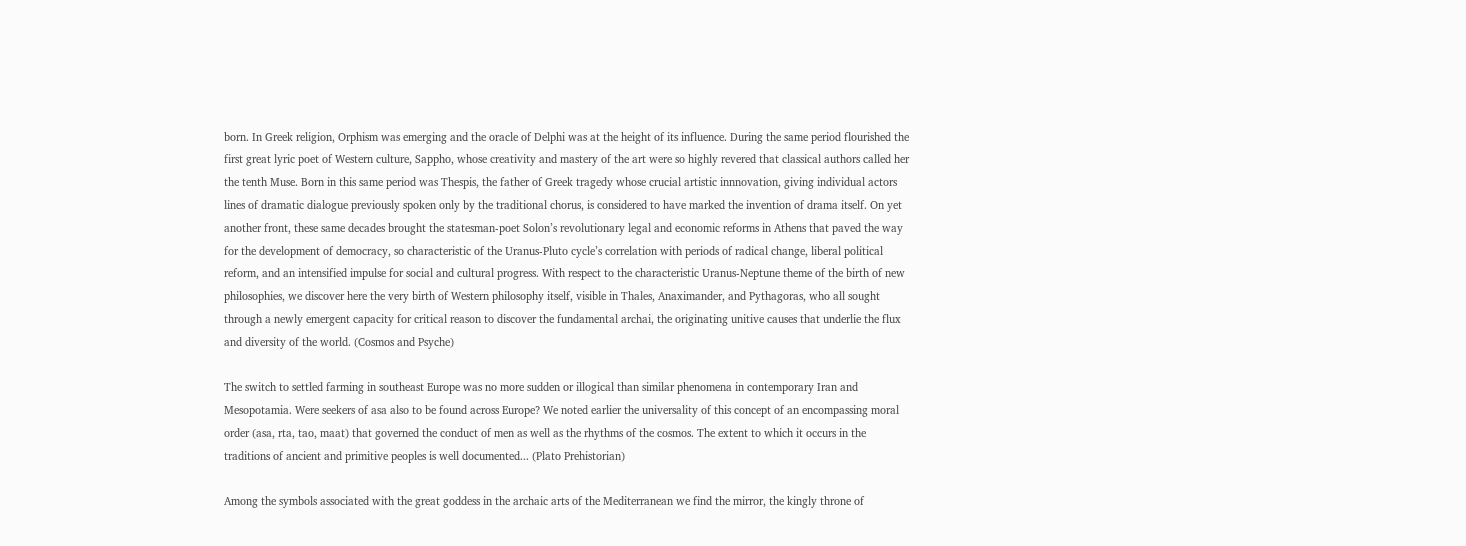born. In Greek religion, Orphism was emerging and the oracle of Delphi was at the height of its influence. During the same period flourished the first great lyric poet of Western culture, Sappho, whose creativity and mastery of the art were so highly revered that classical authors called her the tenth Muse. Born in this same period was Thespis, the father of Greek tragedy whose crucial artistic innnovation, giving individual actors lines of dramatic dialogue previously spoken only by the traditional chorus, is considered to have marked the invention of drama itself. On yet another front, these same decades brought the statesman-poet Solon’s revolutionary legal and economic reforms in Athens that paved the way for the development of democracy, so characteristic of the Uranus-Pluto cycle’s correlation with periods of radical change, liberal political reform, and an intensified impulse for social and cultural progress. With respect to the characteristic Uranus-Neptune theme of the birth of new philosophies, we discover here the very birth of Western philosophy itself, visible in Thales, Anaximander, and Pythagoras, who all sought through a newly emergent capacity for critical reason to discover the fundamental archai, the originating unitive causes that underlie the flux and diversity of the world. (Cosmos and Psyche)

The switch to settled farming in southeast Europe was no more sudden or illogical than similar phenomena in contemporary Iran and Mesopotamia. Were seekers of asa also to be found across Europe? We noted earlier the universality of this concept of an encompassing moral order (asa, rta, tao, maat) that governed the conduct of men as well as the rhythms of the cosmos. The extent to which it occurs in the traditions of ancient and primitive peoples is well documented... (Plato Prehistorian)

Among the symbols associated with the great goddess in the archaic arts of the Mediterranean we find the mirror, the kingly throne of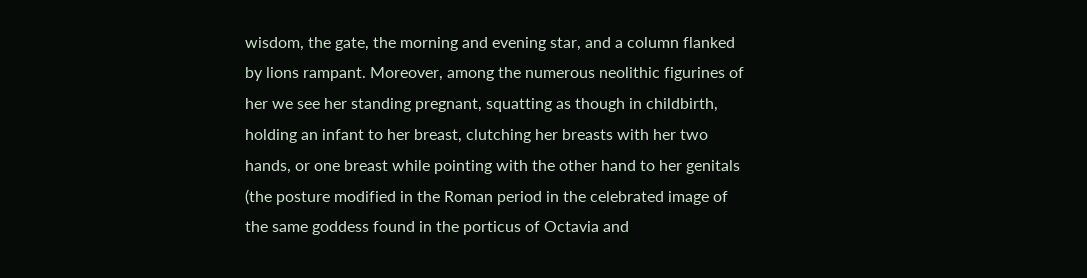wisdom, the gate, the morning and evening star, and a column flanked by lions rampant. Moreover, among the numerous neolithic figurines of her we see her standing pregnant, squatting as though in childbirth, holding an infant to her breast, clutching her breasts with her two hands, or one breast while pointing with the other hand to her genitals (the posture modified in the Roman period in the celebrated image of the same goddess found in the porticus of Octavia and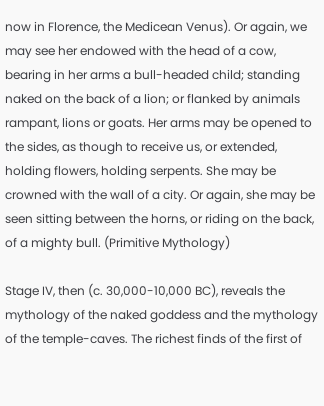now in Florence, the Medicean Venus). Or again, we may see her endowed with the head of a cow, bearing in her arms a bull-headed child; standing naked on the back of a lion; or flanked by animals rampant, lions or goats. Her arms may be opened to the sides, as though to receive us, or extended, holding flowers, holding serpents. She may be crowned with the wall of a city. Or again, she may be seen sitting between the horns, or riding on the back, of a mighty bull. (Primitive Mythology)

Stage IV, then (c. 30,000-10,000 BC), reveals the mythology of the naked goddess and the mythology of the temple-caves. The richest finds of the first of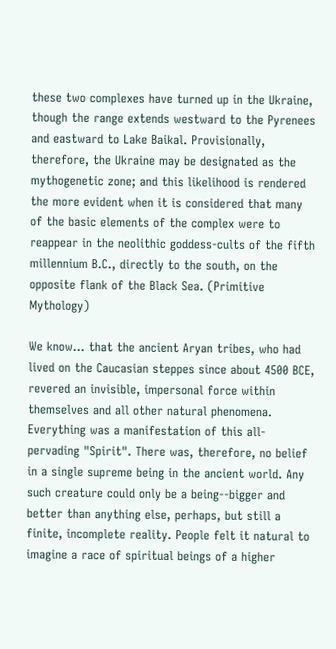these two complexes have turned up in the Ukraine, though the range extends westward to the Pyrenees and eastward to Lake Baikal. Provisionally, therefore, the Ukraine may be designated as the mythogenetic zone; and this likelihood is rendered the more evident when it is considered that many of the basic elements of the complex were to reappear in the neolithic goddess-cults of the fifth millennium B.C., directly to the south, on the opposite flank of the Black Sea. (Primitive Mythology)

We know... that the ancient Aryan tribes, who had lived on the Caucasian steppes since about 4500 BCE, revered an invisible, impersonal force within themselves and all other natural phenomena. Everything was a manifestation of this all-pervading "Spirit". There was, therefore, no belief in a single supreme being in the ancient world. Any such creature could only be a being--bigger and better than anything else, perhaps, but still a finite, incomplete reality. People felt it natural to imagine a race of spiritual beings of a higher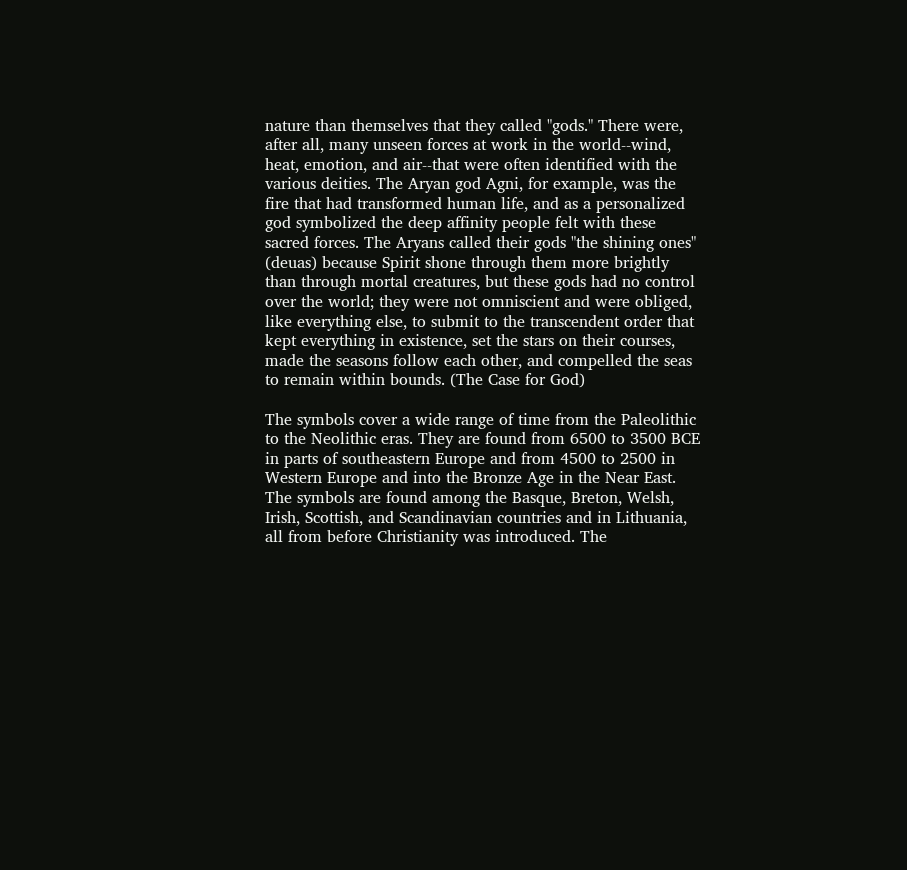nature than themselves that they called "gods." There were, after all, many unseen forces at work in the world--wind, heat, emotion, and air--that were often identified with the various deities. The Aryan god Agni, for example, was the fire that had transformed human life, and as a personalized god symbolized the deep affinity people felt with these sacred forces. The Aryans called their gods "the shining ones" (deuas) because Spirit shone through them more brightly than through mortal creatures, but these gods had no control over the world; they were not omniscient and were obliged, like everything else, to submit to the transcendent order that kept everything in existence, set the stars on their courses, made the seasons follow each other, and compelled the seas to remain within bounds. (The Case for God)

The symbols cover a wide range of time from the Paleolithic to the Neolithic eras. They are found from 6500 to 3500 BCE in parts of southeastern Europe and from 4500 to 2500 in Western Europe and into the Bronze Age in the Near East. The symbols are found among the Basque, Breton, Welsh, Irish, Scottish, and Scandinavian countries and in Lithuania, all from before Christianity was introduced. The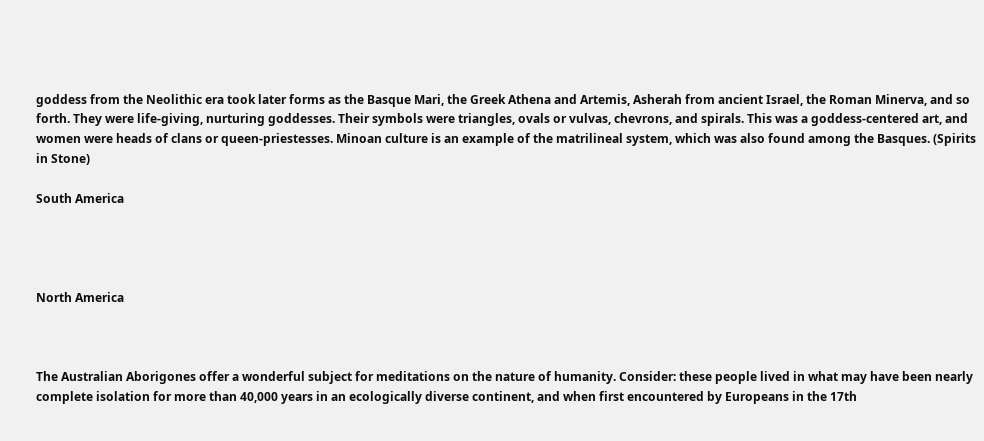goddess from the Neolithic era took later forms as the Basque Mari, the Greek Athena and Artemis, Asherah from ancient Israel, the Roman Minerva, and so forth. They were life-giving, nurturing goddesses. Their symbols were triangles, ovals or vulvas, chevrons, and spirals. This was a goddess-centered art, and women were heads of clans or queen-priestesses. Minoan culture is an example of the matrilineal system, which was also found among the Basques. (Spirits in Stone)

South America




North America



The Australian Aborigones offer a wonderful subject for meditations on the nature of humanity. Consider: these people lived in what may have been nearly complete isolation for more than 40,000 years in an ecologically diverse continent, and when first encountered by Europeans in the 17th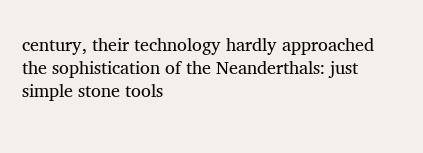century, their technology hardly approached the sophistication of the Neanderthals: just simple stone tools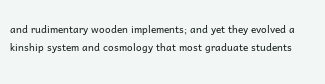and rudimentary wooden implements; and yet they evolved a kinship system and cosmology that most graduate students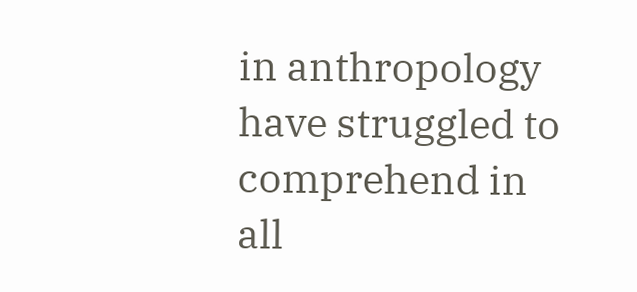in anthropology have struggled to comprehend in all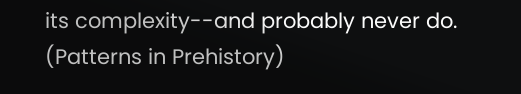its complexity--and probably never do. (Patterns in Prehistory)